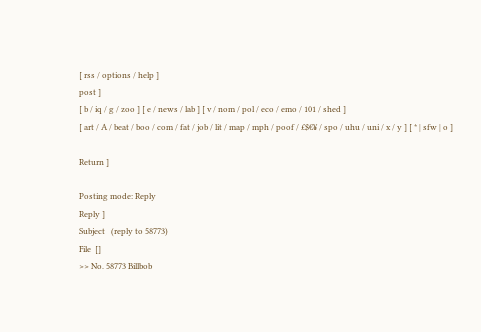[ rss / options / help ]
post ]
[ b / iq / g / zoo ] [ e / news / lab ] [ v / nom / pol / eco / emo / 101 / shed ]
[ art / A / beat / boo / com / fat / job / lit / map / mph / poof / £$€¥ / spo / uhu / uni / x / y ] [ * | sfw | o ]

Return ]

Posting mode: Reply
Reply ]
Subject   (reply to 58773)
File  []
>> No. 58773 Billbob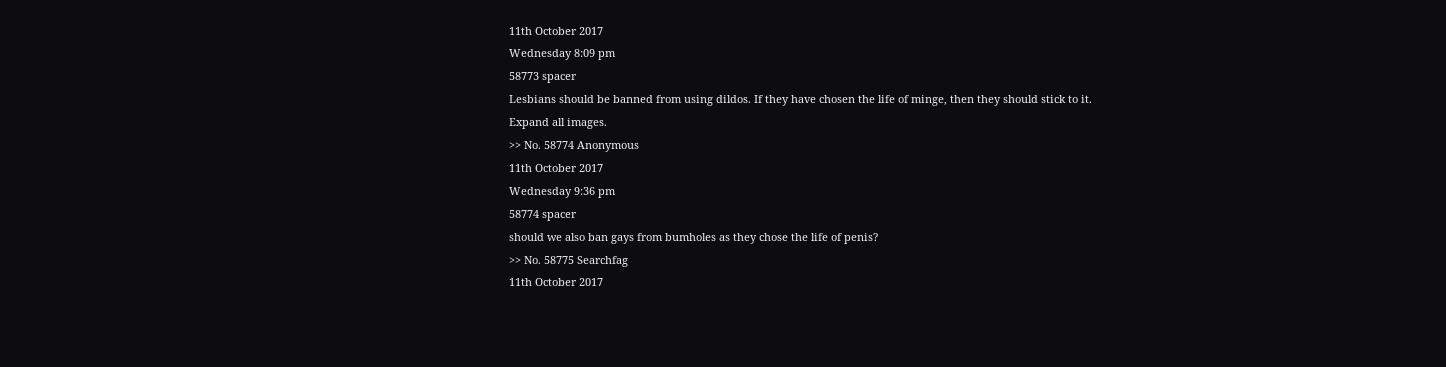11th October 2017
Wednesday 8:09 pm
58773 spacer
Lesbians should be banned from using dildos. If they have chosen the life of minge, then they should stick to it.
Expand all images.
>> No. 58774 Anonymous
11th October 2017
Wednesday 9:36 pm
58774 spacer
should we also ban gays from bumholes as they chose the life of penis?
>> No. 58775 Searchfag
11th October 2017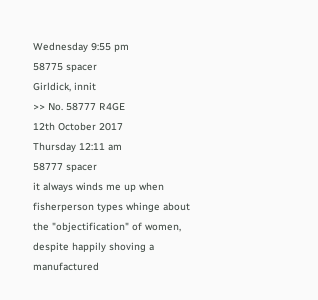Wednesday 9:55 pm
58775 spacer
Girldick, innit
>> No. 58777 R4GE
12th October 2017
Thursday 12:11 am
58777 spacer
it always winds me up when fisherperson types whinge about the "objectification" of women, despite happily shoving a manufactured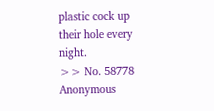plastic cock up their hole every night.
>> No. 58778 Anonymous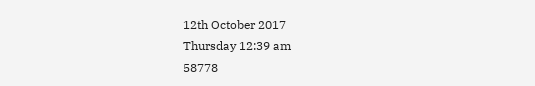12th October 2017
Thursday 12:39 am
58778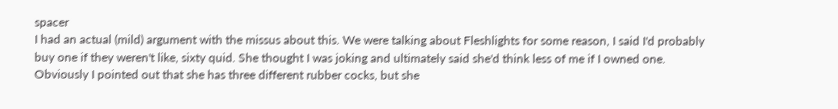spacer
I had an actual (mild) argument with the missus about this. We were talking about Fleshlights for some reason, I said I'd probably buy one if they weren't like, sixty quid. She thought I was joking and ultimately said she'd think less of me if I owned one. Obviously I pointed out that she has three different rubber cocks, but she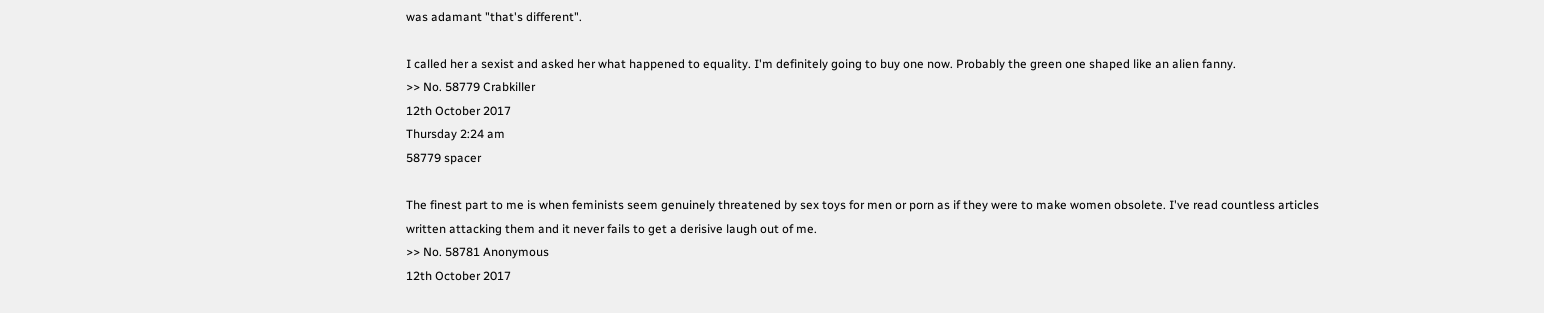was adamant "that's different".

I called her a sexist and asked her what happened to equality. I'm definitely going to buy one now. Probably the green one shaped like an alien fanny.
>> No. 58779 Crabkiller
12th October 2017
Thursday 2:24 am
58779 spacer

The finest part to me is when feminists seem genuinely threatened by sex toys for men or porn as if they were to make women obsolete. I've read countless articles written attacking them and it never fails to get a derisive laugh out of me.
>> No. 58781 Anonymous
12th October 2017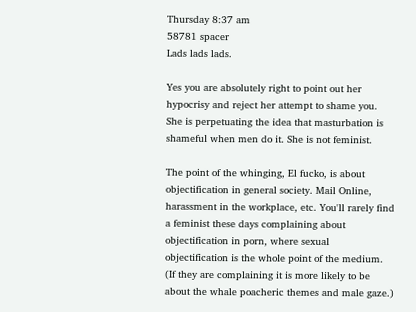Thursday 8:37 am
58781 spacer
Lads lads lads.

Yes you are absolutely right to point out her hypocrisy and reject her attempt to shame you. She is perpetuating the idea that masturbation is shameful when men do it. She is not feminist.

The point of the whinging, El fucko, is about objectification in general society. Mail Online, harassment in the workplace, etc. You'll rarely find a feminist these days complaining about objectification in porn, where sexual objectification is the whole point of the medium. (If they are complaining it is more likely to be about the whale poacheric themes and male gaze.)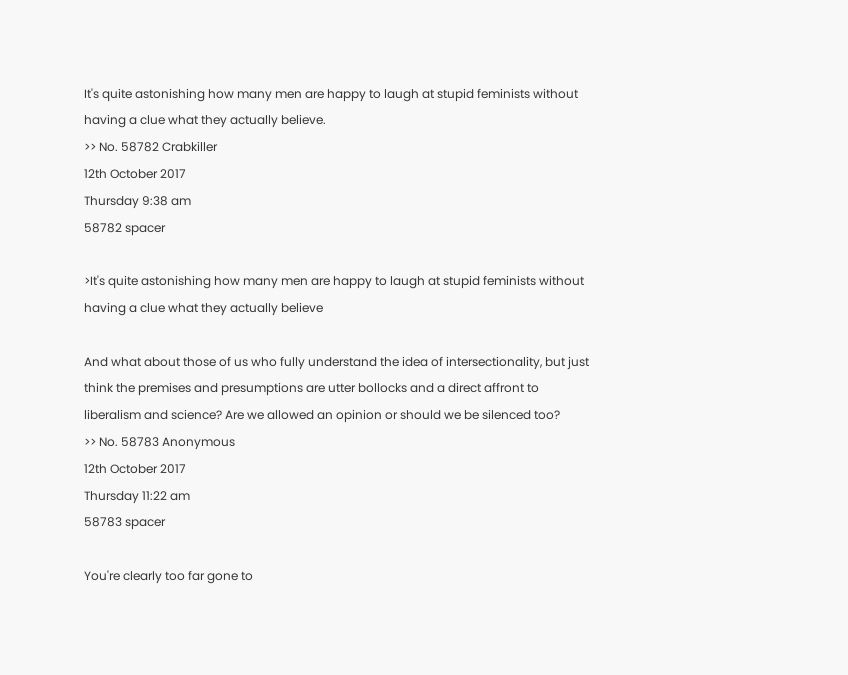It's quite astonishing how many men are happy to laugh at stupid feminists without having a clue what they actually believe.
>> No. 58782 Crabkiller
12th October 2017
Thursday 9:38 am
58782 spacer

>It's quite astonishing how many men are happy to laugh at stupid feminists without having a clue what they actually believe

And what about those of us who fully understand the idea of intersectionality, but just think the premises and presumptions are utter bollocks and a direct affront to liberalism and science? Are we allowed an opinion or should we be silenced too?
>> No. 58783 Anonymous
12th October 2017
Thursday 11:22 am
58783 spacer

You're clearly too far gone to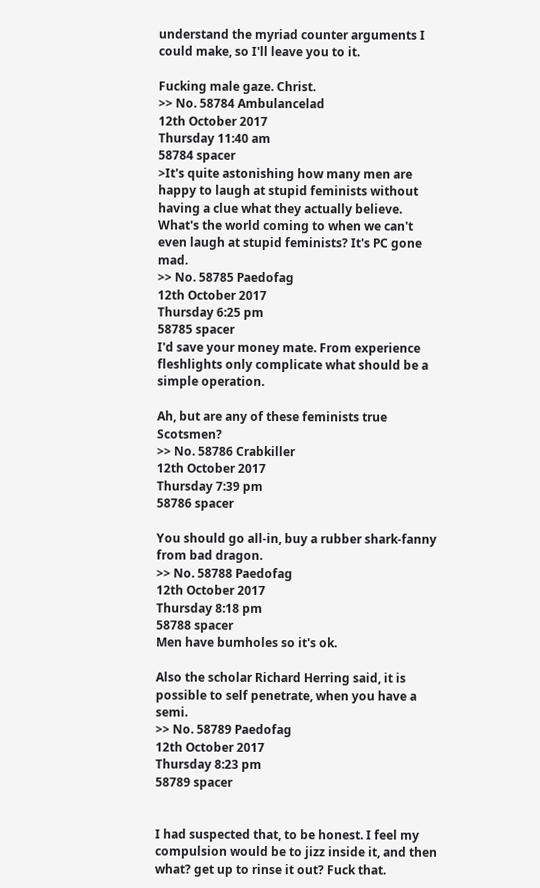understand the myriad counter arguments I could make, so I'll leave you to it.

Fucking male gaze. Christ.
>> No. 58784 Ambulancelad
12th October 2017
Thursday 11:40 am
58784 spacer
>It's quite astonishing how many men are happy to laugh at stupid feminists without having a clue what they actually believe.
What's the world coming to when we can't even laugh at stupid feminists? It's PC gone mad.
>> No. 58785 Paedofag
12th October 2017
Thursday 6:25 pm
58785 spacer
I'd save your money mate. From experience fleshlights only complicate what should be a simple operation.

Ah, but are any of these feminists true Scotsmen?
>> No. 58786 Crabkiller
12th October 2017
Thursday 7:39 pm
58786 spacer

You should go all-in, buy a rubber shark-fanny from bad dragon.
>> No. 58788 Paedofag
12th October 2017
Thursday 8:18 pm
58788 spacer
Men have bumholes so it's ok.

Also the scholar Richard Herring said, it is possible to self penetrate, when you have a semi.
>> No. 58789 Paedofag
12th October 2017
Thursday 8:23 pm
58789 spacer


I had suspected that, to be honest. I feel my compulsion would be to jizz inside it, and then what? get up to rinse it out? Fuck that.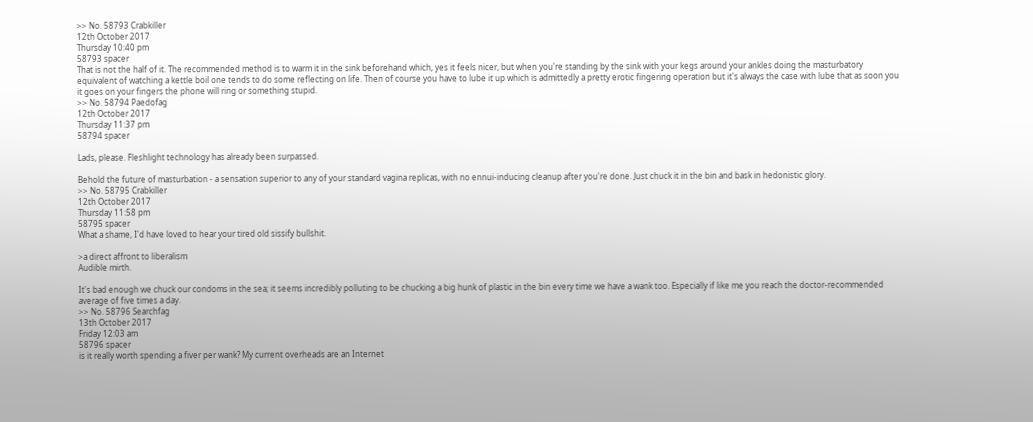>> No. 58793 Crabkiller
12th October 2017
Thursday 10:40 pm
58793 spacer
That is not the half of it. The recommended method is to warm it in the sink beforehand which, yes it feels nicer, but when you're standing by the sink with your kegs around your ankles doing the masturbatory equivalent of watching a kettle boil one tends to do some reflecting on life. Then of course you have to lube it up which is admittedly a pretty erotic fingering operation but it's always the case with lube that as soon you it goes on your fingers the phone will ring or something stupid.
>> No. 58794 Paedofag
12th October 2017
Thursday 11:37 pm
58794 spacer

Lads, please. Fleshlight technology has already been surpassed.

Behold the future of masturbation - a sensation superior to any of your standard vagina replicas, with no ennui-inducing cleanup after you're done. Just chuck it in the bin and bask in hedonistic glory.
>> No. 58795 Crabkiller
12th October 2017
Thursday 11:58 pm
58795 spacer
What a shame, I'd have loved to hear your tired old sissify bullshit.

>a direct affront to liberalism
Audible mirth.

It's bad enough we chuck our condoms in the sea; it seems incredibly polluting to be chucking a big hunk of plastic in the bin every time we have a wank too. Especially if like me you reach the doctor-recommended average of five times a day.
>> No. 58796 Searchfag
13th October 2017
Friday 12:03 am
58796 spacer
is it really worth spending a fiver per wank? My current overheads are an Internet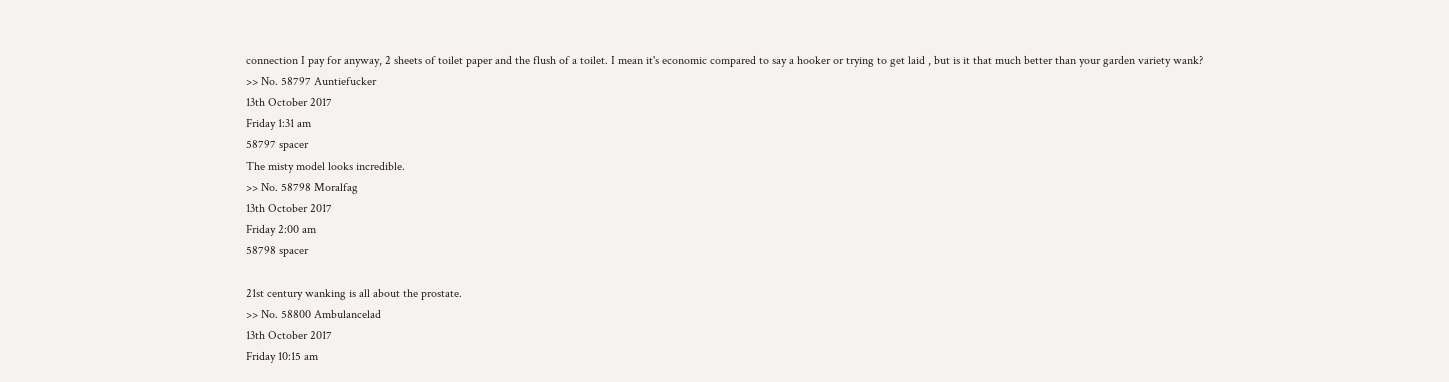connection I pay for anyway, 2 sheets of toilet paper and the flush of a toilet. I mean it's economic compared to say a hooker or trying to get laid , but is it that much better than your garden variety wank?
>> No. 58797 Auntiefucker
13th October 2017
Friday 1:31 am
58797 spacer
The misty model looks incredible.
>> No. 58798 Moralfag
13th October 2017
Friday 2:00 am
58798 spacer

21st century wanking is all about the prostate.
>> No. 58800 Ambulancelad
13th October 2017
Friday 10:15 am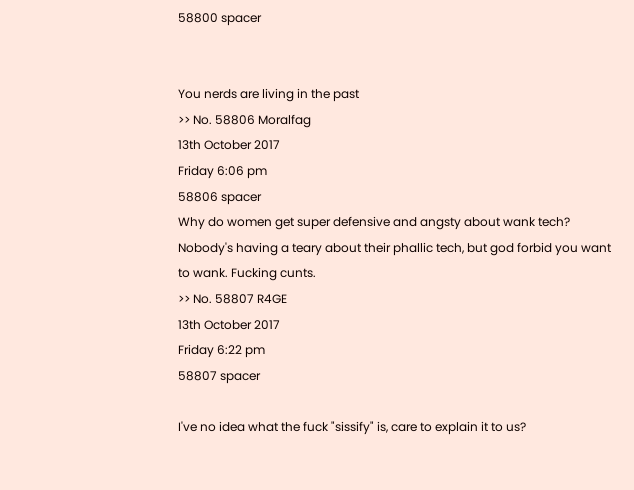58800 spacer


You nerds are living in the past
>> No. 58806 Moralfag
13th October 2017
Friday 6:06 pm
58806 spacer
Why do women get super defensive and angsty about wank tech? Nobody's having a teary about their phallic tech, but god forbid you want to wank. Fucking cunts.
>> No. 58807 R4GE
13th October 2017
Friday 6:22 pm
58807 spacer

I've no idea what the fuck "sissify" is, care to explain it to us?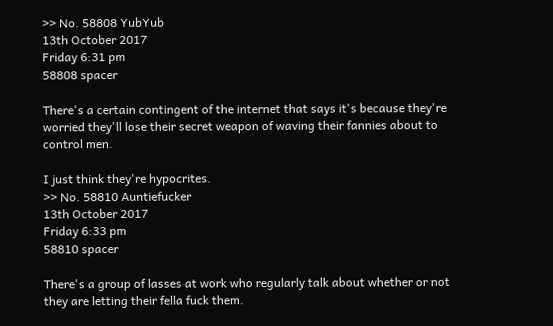>> No. 58808 YubYub
13th October 2017
Friday 6:31 pm
58808 spacer

There's a certain contingent of the internet that says it's because they're worried they'll lose their secret weapon of waving their fannies about to control men.

I just think they're hypocrites.
>> No. 58810 Auntiefucker
13th October 2017
Friday 6:33 pm
58810 spacer

There's a group of lasses at work who regularly talk about whether or not they are letting their fella fuck them.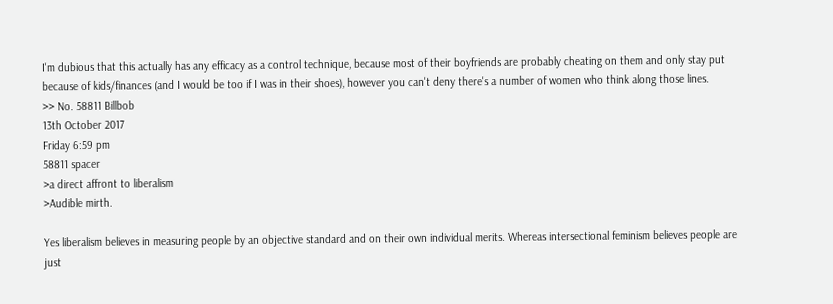I'm dubious that this actually has any efficacy as a control technique, because most of their boyfriends are probably cheating on them and only stay put because of kids/finances (and I would be too if I was in their shoes), however you can't deny there's a number of women who think along those lines.
>> No. 58811 Billbob
13th October 2017
Friday 6:59 pm
58811 spacer
>a direct affront to liberalism
>Audible mirth.

Yes liberalism believes in measuring people by an objective standard and on their own individual merits. Whereas intersectional feminism believes people are just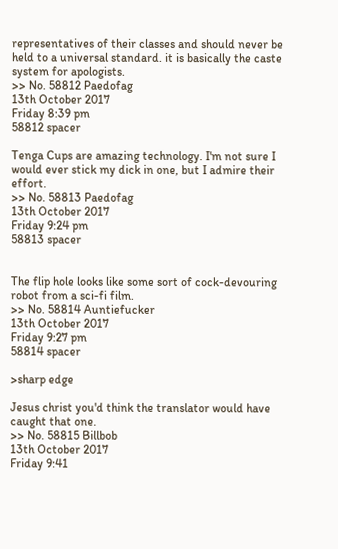representatives of their classes and should never be held to a universal standard. it is basically the caste system for apologists.
>> No. 58812 Paedofag
13th October 2017
Friday 8:39 pm
58812 spacer

Tenga Cups are amazing technology. I'm not sure I would ever stick my dick in one, but I admire their effort.
>> No. 58813 Paedofag
13th October 2017
Friday 9:24 pm
58813 spacer


The flip hole looks like some sort of cock-devouring robot from a sci-fi film.
>> No. 58814 Auntiefucker
13th October 2017
Friday 9:27 pm
58814 spacer

>sharp edge

Jesus christ you'd think the translator would have caught that one.
>> No. 58815 Billbob
13th October 2017
Friday 9:41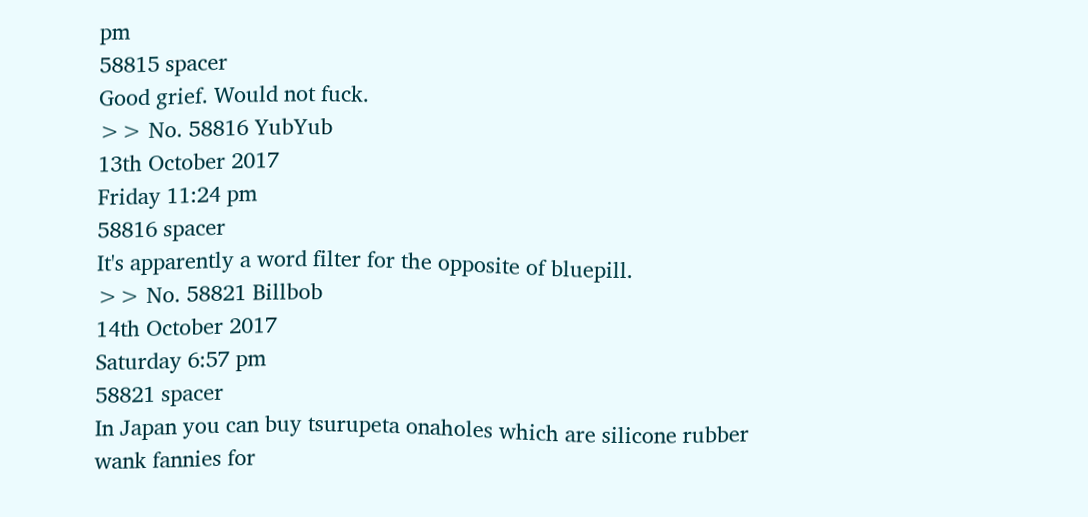pm
58815 spacer
Good grief. Would not fuck.
>> No. 58816 YubYub
13th October 2017
Friday 11:24 pm
58816 spacer
It's apparently a word filter for the opposite of bluepill.
>> No. 58821 Billbob
14th October 2017
Saturday 6:57 pm
58821 spacer
In Japan you can buy tsurupeta onaholes which are silicone rubber wank fannies for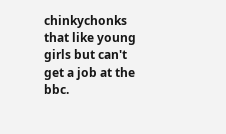chinkychonks that like young girls but can't get a job at the bbc.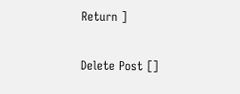Return ]

Delete Post []